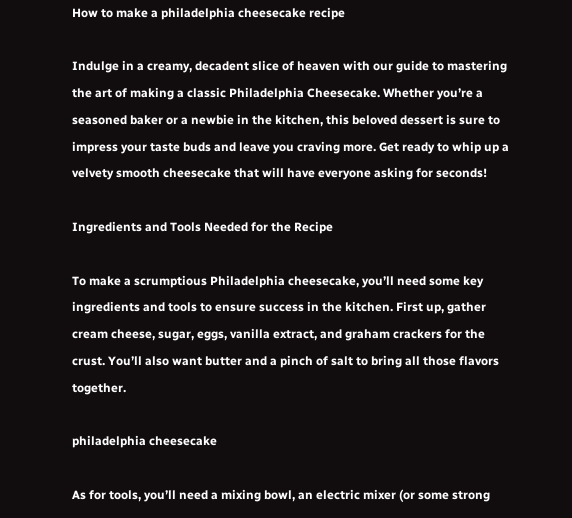How to make a philadelphia cheesecake recipe

Indulge in a creamy, decadent slice of heaven with our guide to mastering the art of making a classic Philadelphia Cheesecake. Whether you’re a seasoned baker or a newbie in the kitchen, this beloved dessert is sure to impress your taste buds and leave you craving more. Get ready to whip up a velvety smooth cheesecake that will have everyone asking for seconds!

Ingredients and Tools Needed for the Recipe

To make a scrumptious Philadelphia cheesecake, you’ll need some key ingredients and tools to ensure success in the kitchen. First up, gather cream cheese, sugar, eggs, vanilla extract, and graham crackers for the crust. You’ll also want butter and a pinch of salt to bring all those flavors together.

philadelphia cheesecake

As for tools, you’ll need a mixing bowl, an electric mixer (or some strong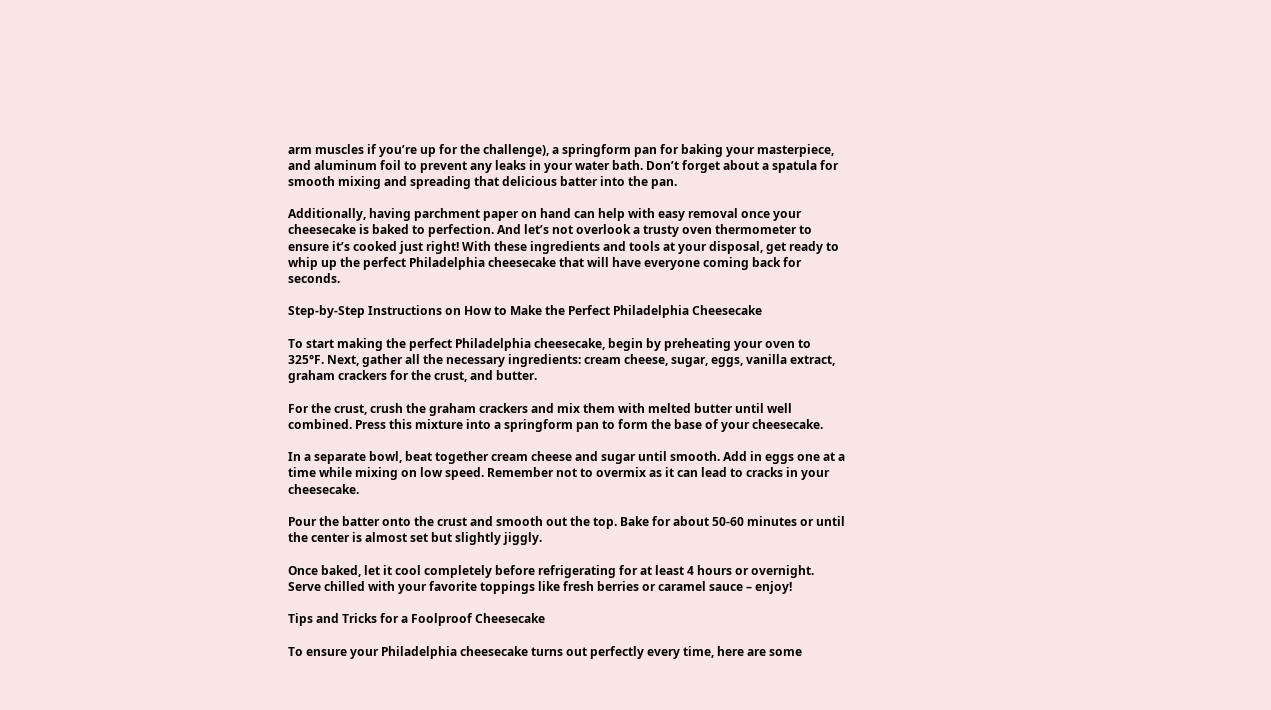arm muscles if you’re up for the challenge), a springform pan for baking your masterpiece, and aluminum foil to prevent any leaks in your water bath. Don’t forget about a spatula for smooth mixing and spreading that delicious batter into the pan.

Additionally, having parchment paper on hand can help with easy removal once your cheesecake is baked to perfection. And let’s not overlook a trusty oven thermometer to ensure it’s cooked just right! With these ingredients and tools at your disposal, get ready to whip up the perfect Philadelphia cheesecake that will have everyone coming back for seconds.

Step-by-Step Instructions on How to Make the Perfect Philadelphia Cheesecake

To start making the perfect Philadelphia cheesecake, begin by preheating your oven to 325°F. Next, gather all the necessary ingredients: cream cheese, sugar, eggs, vanilla extract, graham crackers for the crust, and butter.

For the crust, crush the graham crackers and mix them with melted butter until well combined. Press this mixture into a springform pan to form the base of your cheesecake.

In a separate bowl, beat together cream cheese and sugar until smooth. Add in eggs one at a time while mixing on low speed. Remember not to overmix as it can lead to cracks in your cheesecake.

Pour the batter onto the crust and smooth out the top. Bake for about 50-60 minutes or until the center is almost set but slightly jiggly.

Once baked, let it cool completely before refrigerating for at least 4 hours or overnight. Serve chilled with your favorite toppings like fresh berries or caramel sauce – enjoy!

Tips and Tricks for a Foolproof Cheesecake

To ensure your Philadelphia cheesecake turns out perfectly every time, here are some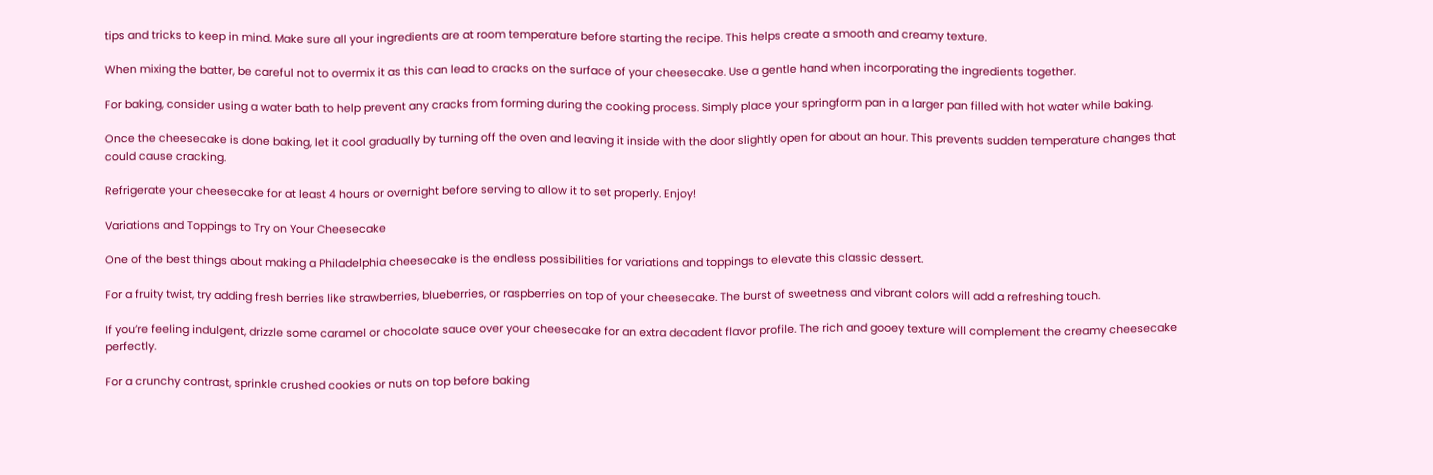tips and tricks to keep in mind. Make sure all your ingredients are at room temperature before starting the recipe. This helps create a smooth and creamy texture.

When mixing the batter, be careful not to overmix it as this can lead to cracks on the surface of your cheesecake. Use a gentle hand when incorporating the ingredients together.

For baking, consider using a water bath to help prevent any cracks from forming during the cooking process. Simply place your springform pan in a larger pan filled with hot water while baking.

Once the cheesecake is done baking, let it cool gradually by turning off the oven and leaving it inside with the door slightly open for about an hour. This prevents sudden temperature changes that could cause cracking.

Refrigerate your cheesecake for at least 4 hours or overnight before serving to allow it to set properly. Enjoy!

Variations and Toppings to Try on Your Cheesecake

One of the best things about making a Philadelphia cheesecake is the endless possibilities for variations and toppings to elevate this classic dessert.

For a fruity twist, try adding fresh berries like strawberries, blueberries, or raspberries on top of your cheesecake. The burst of sweetness and vibrant colors will add a refreshing touch.

If you’re feeling indulgent, drizzle some caramel or chocolate sauce over your cheesecake for an extra decadent flavor profile. The rich and gooey texture will complement the creamy cheesecake perfectly.

For a crunchy contrast, sprinkle crushed cookies or nuts on top before baking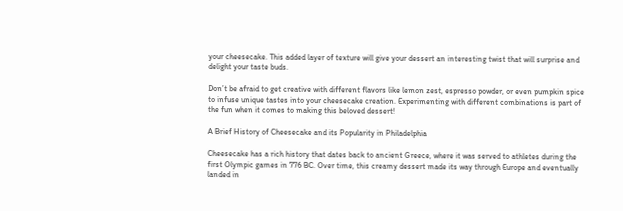your cheesecake. This added layer of texture will give your dessert an interesting twist that will surprise and delight your taste buds.

Don’t be afraid to get creative with different flavors like lemon zest, espresso powder, or even pumpkin spice to infuse unique tastes into your cheesecake creation. Experimenting with different combinations is part of the fun when it comes to making this beloved dessert!

A Brief History of Cheesecake and its Popularity in Philadelphia

Cheesecake has a rich history that dates back to ancient Greece, where it was served to athletes during the first Olympic games in 776 BC. Over time, this creamy dessert made its way through Europe and eventually landed in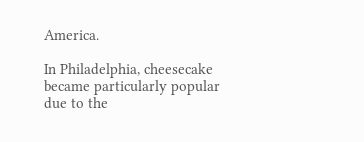America.

In Philadelphia, cheesecake became particularly popular due to the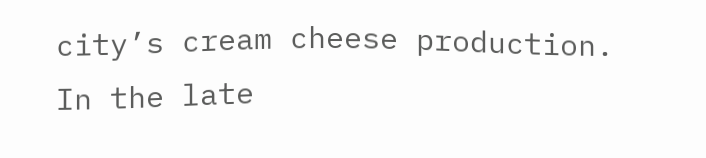city’s cream cheese production. In the late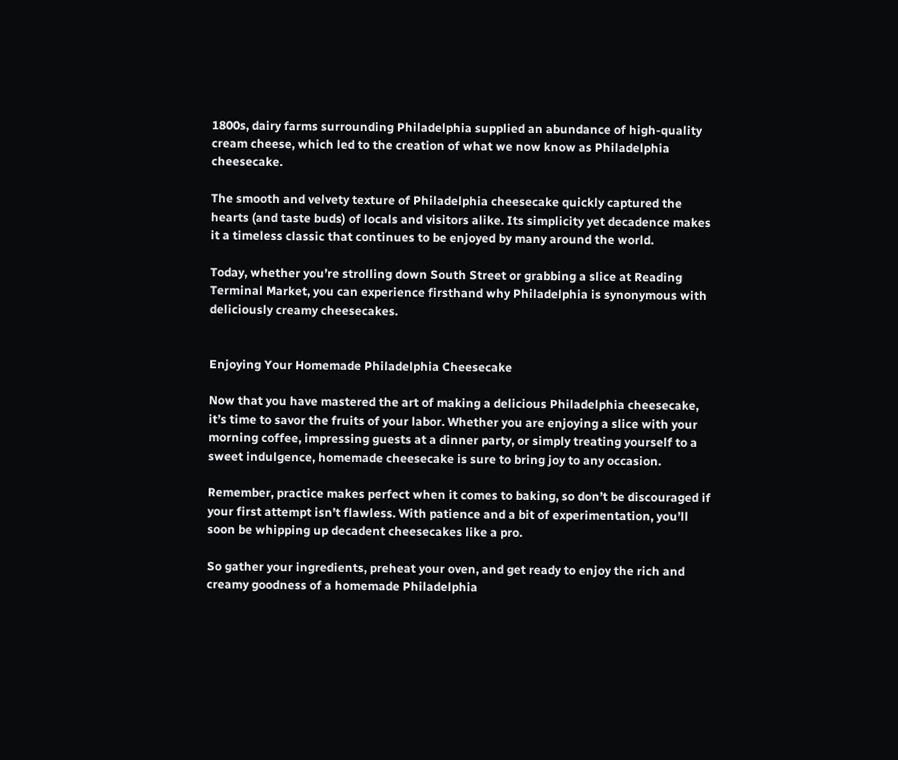1800s, dairy farms surrounding Philadelphia supplied an abundance of high-quality cream cheese, which led to the creation of what we now know as Philadelphia cheesecake.

The smooth and velvety texture of Philadelphia cheesecake quickly captured the hearts (and taste buds) of locals and visitors alike. Its simplicity yet decadence makes it a timeless classic that continues to be enjoyed by many around the world.

Today, whether you’re strolling down South Street or grabbing a slice at Reading Terminal Market, you can experience firsthand why Philadelphia is synonymous with deliciously creamy cheesecakes.


Enjoying Your Homemade Philadelphia Cheesecake

Now that you have mastered the art of making a delicious Philadelphia cheesecake, it’s time to savor the fruits of your labor. Whether you are enjoying a slice with your morning coffee, impressing guests at a dinner party, or simply treating yourself to a sweet indulgence, homemade cheesecake is sure to bring joy to any occasion.

Remember, practice makes perfect when it comes to baking, so don’t be discouraged if your first attempt isn’t flawless. With patience and a bit of experimentation, you’ll soon be whipping up decadent cheesecakes like a pro.

So gather your ingredients, preheat your oven, and get ready to enjoy the rich and creamy goodness of a homemade Philadelphia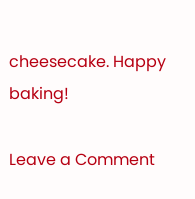cheesecake. Happy baking!

Leave a Comment